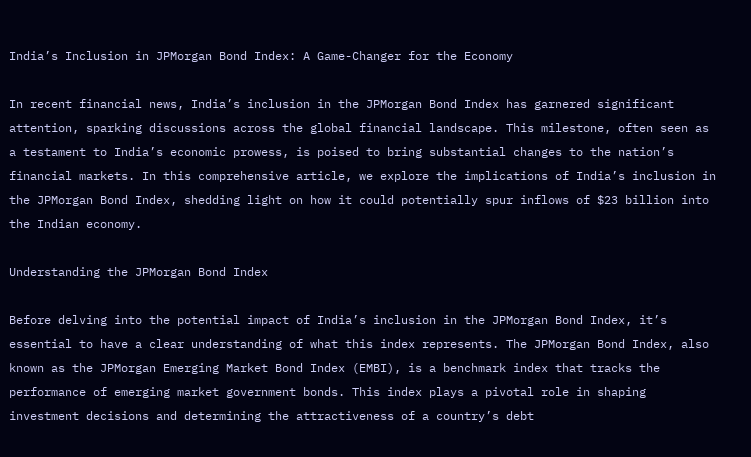India’s Inclusion in JPMorgan Bond Index: A Game-Changer for the Economy

In recent financial news, India’s inclusion in the JPMorgan Bond Index has garnered significant attention, sparking discussions across the global financial landscape. This milestone, often seen as a testament to India’s economic prowess, is poised to bring substantial changes to the nation’s financial markets. In this comprehensive article, we explore the implications of India’s inclusion in the JPMorgan Bond Index, shedding light on how it could potentially spur inflows of $23 billion into the Indian economy.

Understanding the JPMorgan Bond Index

Before delving into the potential impact of India’s inclusion in the JPMorgan Bond Index, it’s essential to have a clear understanding of what this index represents. The JPMorgan Bond Index, also known as the JPMorgan Emerging Market Bond Index (EMBI), is a benchmark index that tracks the performance of emerging market government bonds. This index plays a pivotal role in shaping investment decisions and determining the attractiveness of a country’s debt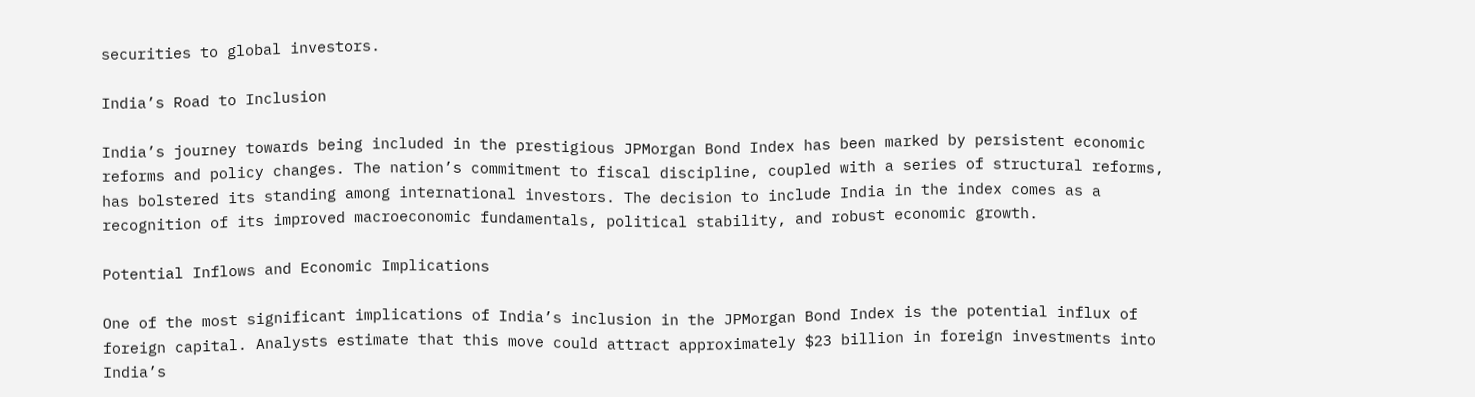securities to global investors.

India’s Road to Inclusion

India’s journey towards being included in the prestigious JPMorgan Bond Index has been marked by persistent economic reforms and policy changes. The nation’s commitment to fiscal discipline, coupled with a series of structural reforms, has bolstered its standing among international investors. The decision to include India in the index comes as a recognition of its improved macroeconomic fundamentals, political stability, and robust economic growth.

Potential Inflows and Economic Implications

One of the most significant implications of India’s inclusion in the JPMorgan Bond Index is the potential influx of foreign capital. Analysts estimate that this move could attract approximately $23 billion in foreign investments into India’s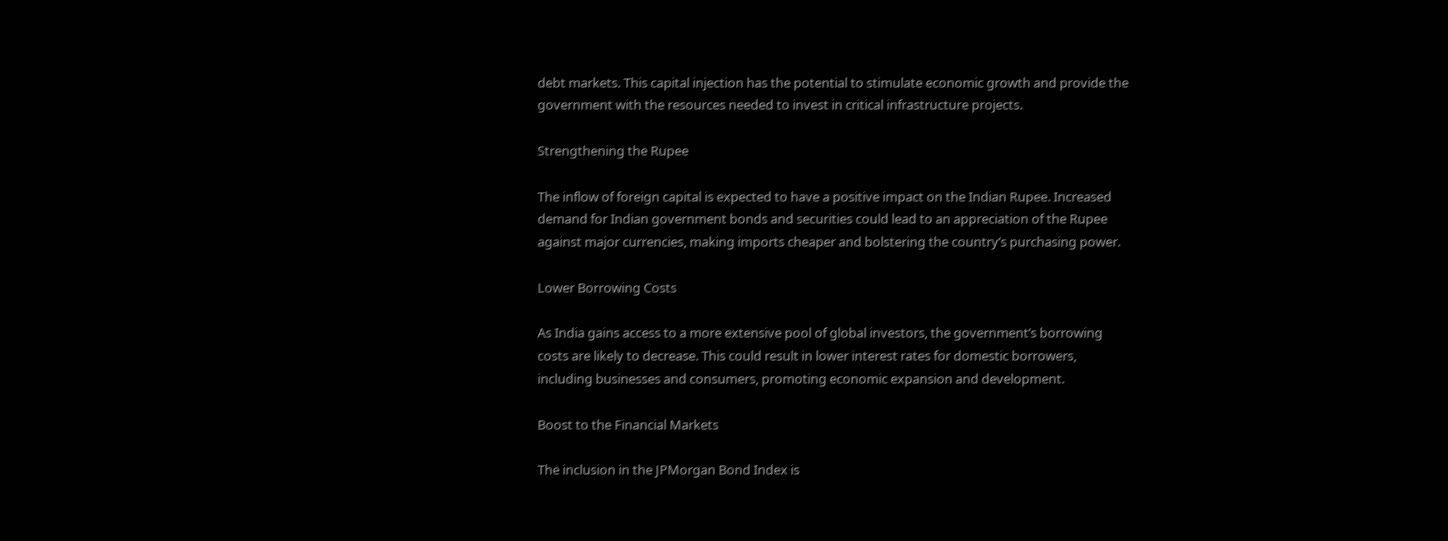debt markets. This capital injection has the potential to stimulate economic growth and provide the government with the resources needed to invest in critical infrastructure projects.

Strengthening the Rupee

The inflow of foreign capital is expected to have a positive impact on the Indian Rupee. Increased demand for Indian government bonds and securities could lead to an appreciation of the Rupee against major currencies, making imports cheaper and bolstering the country’s purchasing power.

Lower Borrowing Costs

As India gains access to a more extensive pool of global investors, the government’s borrowing costs are likely to decrease. This could result in lower interest rates for domestic borrowers, including businesses and consumers, promoting economic expansion and development.

Boost to the Financial Markets

The inclusion in the JPMorgan Bond Index is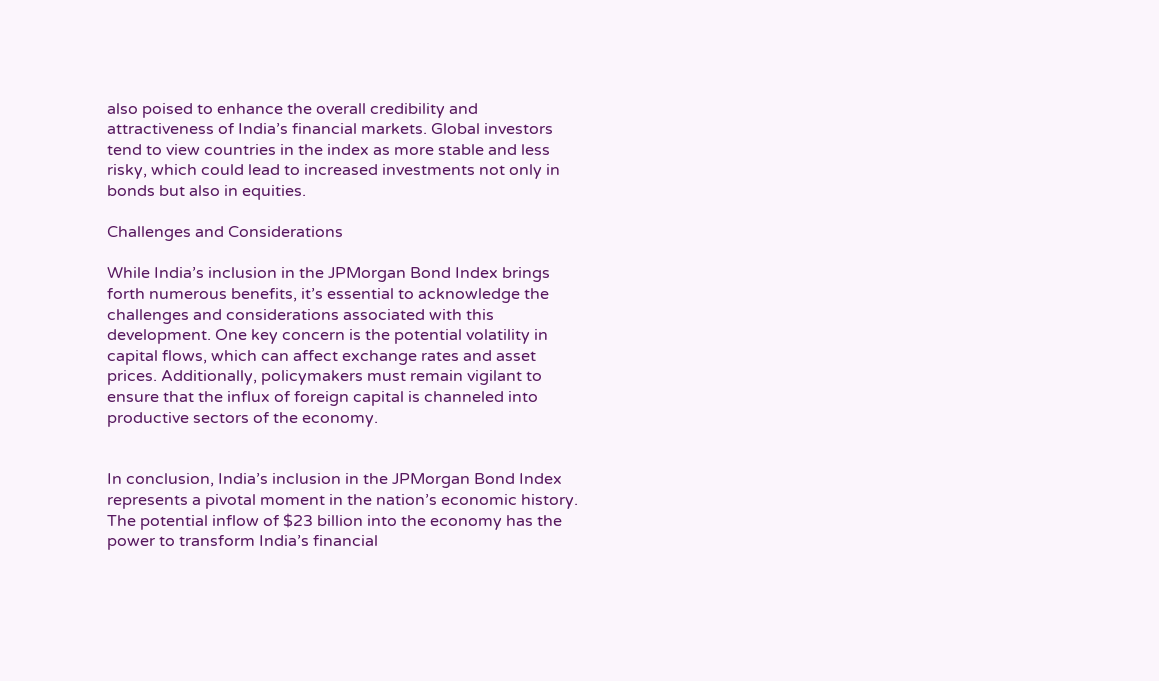also poised to enhance the overall credibility and attractiveness of India’s financial markets. Global investors tend to view countries in the index as more stable and less risky, which could lead to increased investments not only in bonds but also in equities.

Challenges and Considerations

While India’s inclusion in the JPMorgan Bond Index brings forth numerous benefits, it’s essential to acknowledge the challenges and considerations associated with this development. One key concern is the potential volatility in capital flows, which can affect exchange rates and asset prices. Additionally, policymakers must remain vigilant to ensure that the influx of foreign capital is channeled into productive sectors of the economy.


In conclusion, India’s inclusion in the JPMorgan Bond Index represents a pivotal moment in the nation’s economic history. The potential inflow of $23 billion into the economy has the power to transform India’s financial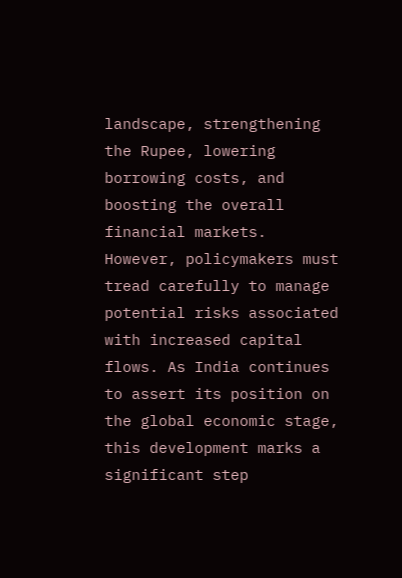landscape, strengthening the Rupee, lowering borrowing costs, and boosting the overall financial markets. However, policymakers must tread carefully to manage potential risks associated with increased capital flows. As India continues to assert its position on the global economic stage, this development marks a significant step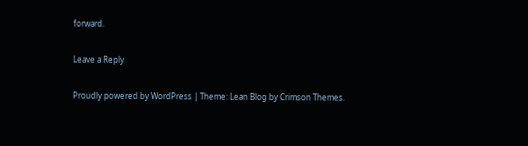forward.

Leave a Reply

Proudly powered by WordPress | Theme: Lean Blog by Crimson Themes.